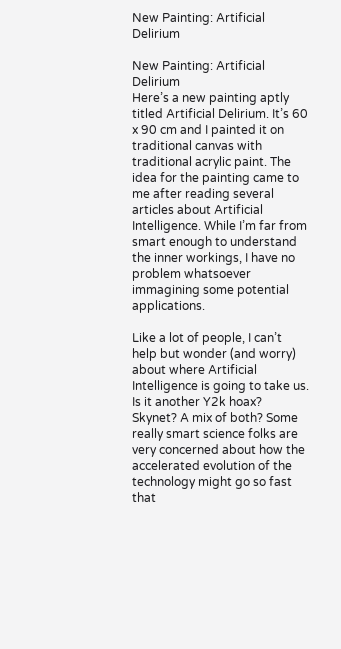New Painting: Artificial Delirium

New Painting: Artificial Delirium
Here’s a new painting aptly titled Artificial Delirium. It’s 60 x 90 cm and I painted it on traditional canvas with traditional acrylic paint. The idea for the painting came to me after reading several articles about Artificial Intelligence. While I’m far from smart enough to understand the inner workings, I have no problem whatsoever immagining some potential applications.

Like a lot of people, I can’t help but wonder (and worry) about where Artificial Intelligence is going to take us. Is it another Y2k hoax? Skynet? A mix of both? Some really smart science folks are very concerned about how the accelerated evolution of the technology might go so fast that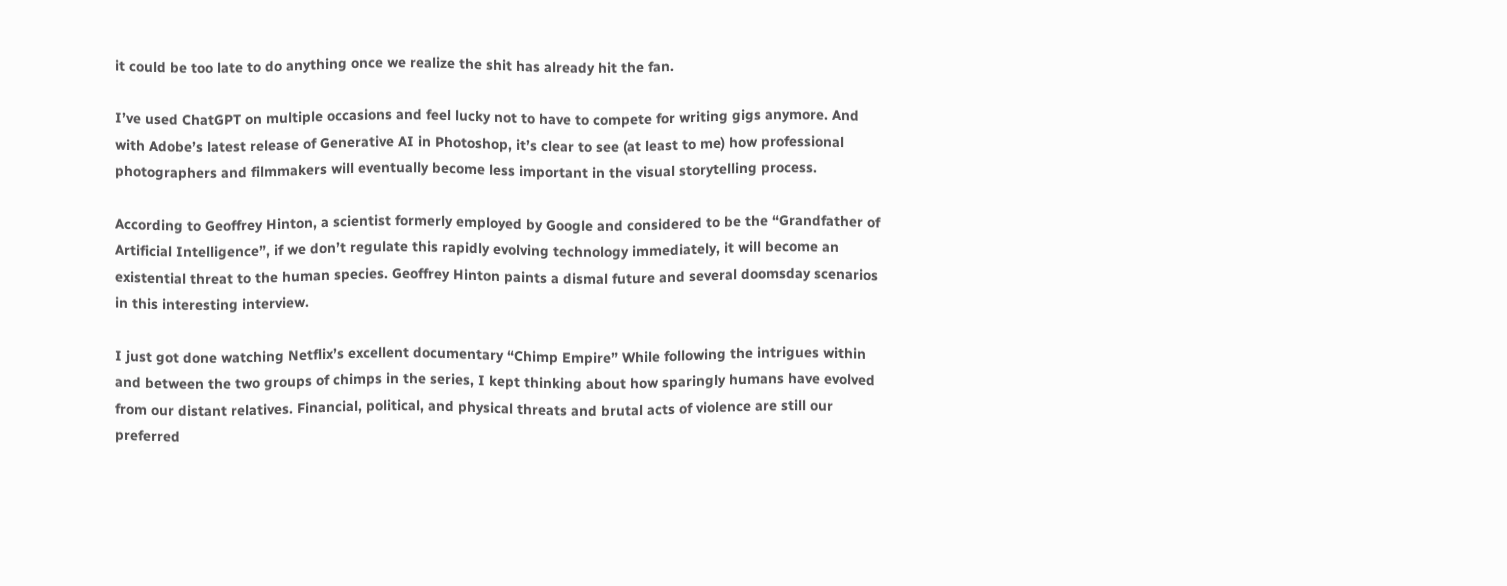it could be too late to do anything once we realize the shit has already hit the fan.

I’ve used ChatGPT on multiple occasions and feel lucky not to have to compete for writing gigs anymore. And with Adobe’s latest release of Generative AI in Photoshop, it’s clear to see (at least to me) how professional photographers and filmmakers will eventually become less important in the visual storytelling process.

According to Geoffrey Hinton, a scientist formerly employed by Google and considered to be the “Grandfather of Artificial Intelligence”, if we don’t regulate this rapidly evolving technology immediately, it will become an existential threat to the human species. Geoffrey Hinton paints a dismal future and several doomsday scenarios in this interesting interview.

I just got done watching Netflix’s excellent documentary “Chimp Empire” While following the intrigues within and between the two groups of chimps in the series, I kept thinking about how sparingly humans have evolved from our distant relatives. Financial, political, and physical threats and brutal acts of violence are still our preferred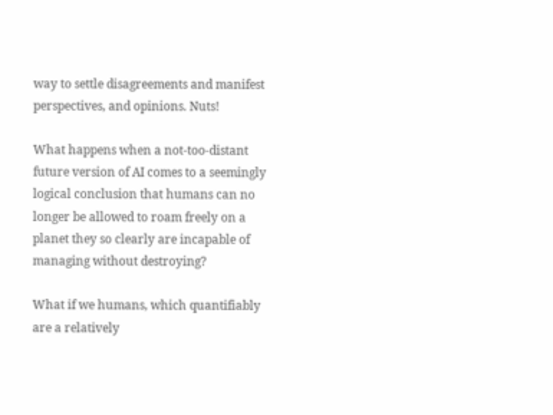way to settle disagreements and manifest perspectives, and opinions. Nuts!

What happens when a not-too-distant future version of AI comes to a seemingly logical conclusion that humans can no longer be allowed to roam freely on a planet they so clearly are incapable of managing without destroying?

What if we humans, which quantifiably are a relatively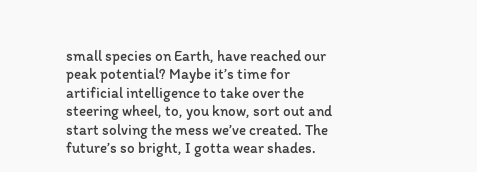small species on Earth, have reached our peak potential? Maybe it’s time for artificial intelligence to take over the steering wheel, to, you know, sort out and start solving the mess we’ve created. The future’s so bright, I gotta wear shades.